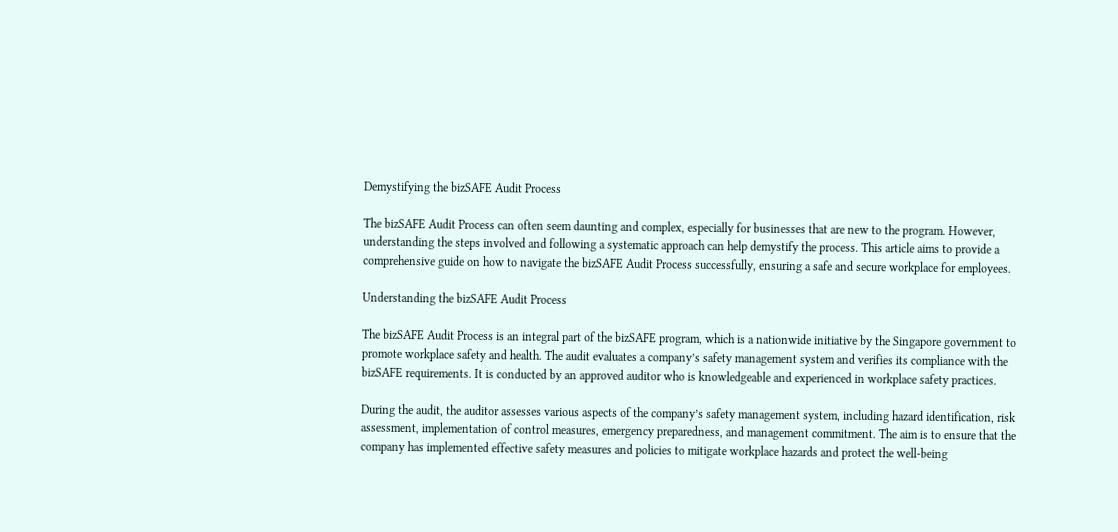Demystifying the bizSAFE Audit Process

The bizSAFE Audit Process can often seem daunting and complex, especially for businesses that are new to the program. However, understanding the steps involved and following a systematic approach can help demystify the process. This article aims to provide a comprehensive guide on how to navigate the bizSAFE Audit Process successfully, ensuring a safe and secure workplace for employees.

Understanding the bizSAFE Audit Process

The bizSAFE Audit Process is an integral part of the bizSAFE program, which is a nationwide initiative by the Singapore government to promote workplace safety and health. The audit evaluates a company’s safety management system and verifies its compliance with the bizSAFE requirements. It is conducted by an approved auditor who is knowledgeable and experienced in workplace safety practices.

During the audit, the auditor assesses various aspects of the company’s safety management system, including hazard identification, risk assessment, implementation of control measures, emergency preparedness, and management commitment. The aim is to ensure that the company has implemented effective safety measures and policies to mitigate workplace hazards and protect the well-being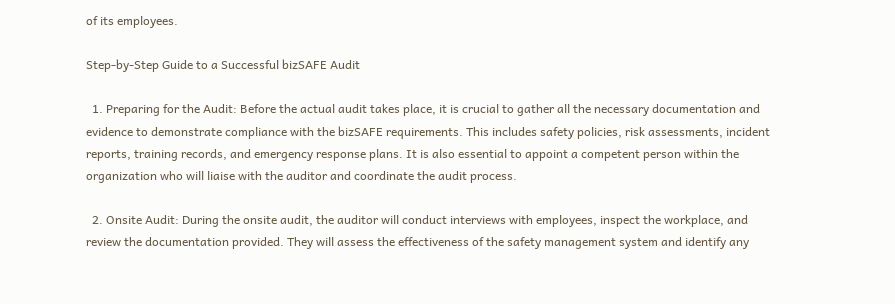of its employees.

Step-by-Step Guide to a Successful bizSAFE Audit

  1. Preparing for the Audit: Before the actual audit takes place, it is crucial to gather all the necessary documentation and evidence to demonstrate compliance with the bizSAFE requirements. This includes safety policies, risk assessments, incident reports, training records, and emergency response plans. It is also essential to appoint a competent person within the organization who will liaise with the auditor and coordinate the audit process.

  2. Onsite Audit: During the onsite audit, the auditor will conduct interviews with employees, inspect the workplace, and review the documentation provided. They will assess the effectiveness of the safety management system and identify any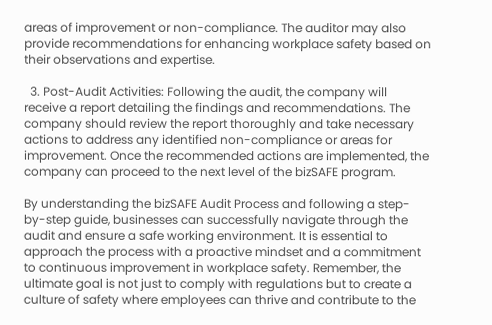areas of improvement or non-compliance. The auditor may also provide recommendations for enhancing workplace safety based on their observations and expertise.

  3. Post-Audit Activities: Following the audit, the company will receive a report detailing the findings and recommendations. The company should review the report thoroughly and take necessary actions to address any identified non-compliance or areas for improvement. Once the recommended actions are implemented, the company can proceed to the next level of the bizSAFE program.

By understanding the bizSAFE Audit Process and following a step-by-step guide, businesses can successfully navigate through the audit and ensure a safe working environment. It is essential to approach the process with a proactive mindset and a commitment to continuous improvement in workplace safety. Remember, the ultimate goal is not just to comply with regulations but to create a culture of safety where employees can thrive and contribute to the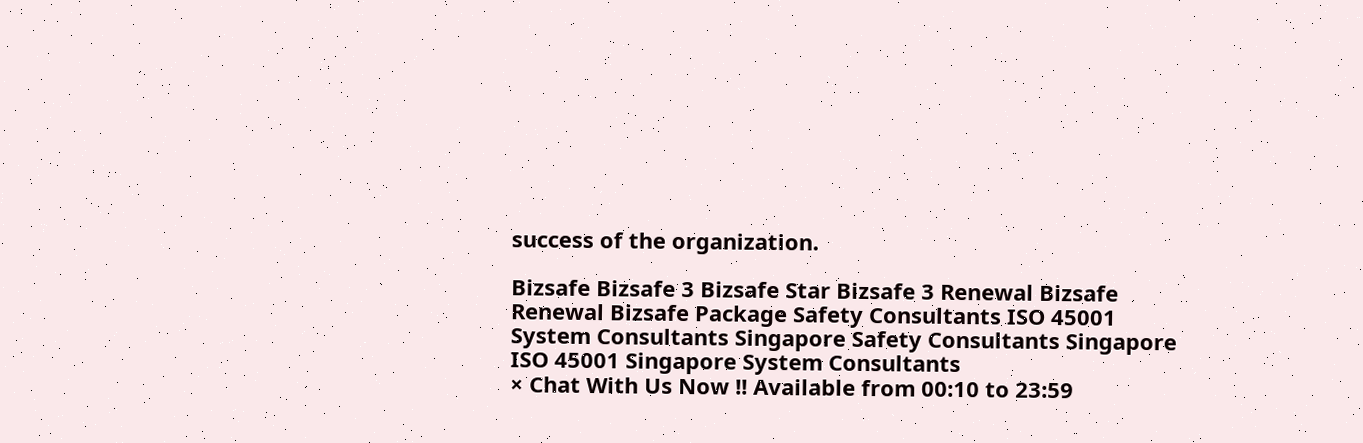success of the organization.

Bizsafe Bizsafe 3 Bizsafe Star Bizsafe 3 Renewal Bizsafe Renewal Bizsafe Package Safety Consultants ISO 45001 System Consultants Singapore Safety Consultants Singapore ISO 45001 Singapore System Consultants
× Chat With Us Now !! Available from 00:10 to 23:59